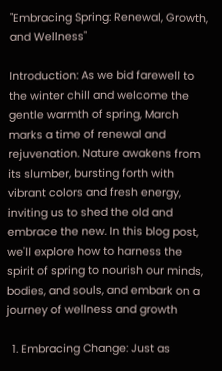"Embracing Spring: Renewal, Growth, and Wellness"

Introduction: As we bid farewell to the winter chill and welcome the gentle warmth of spring, March marks a time of renewal and rejuvenation. Nature awakens from its slumber, bursting forth with vibrant colors and fresh energy, inviting us to shed the old and embrace the new. In this blog post, we'll explore how to harness the spirit of spring to nourish our minds, bodies, and souls, and embark on a journey of wellness and growth

  1. Embracing Change: Just as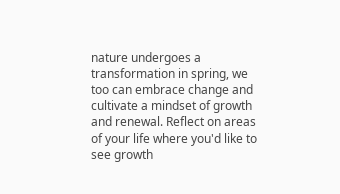nature undergoes a transformation in spring, we too can embrace change and cultivate a mindset of growth and renewal. Reflect on areas of your life where you'd like to see growth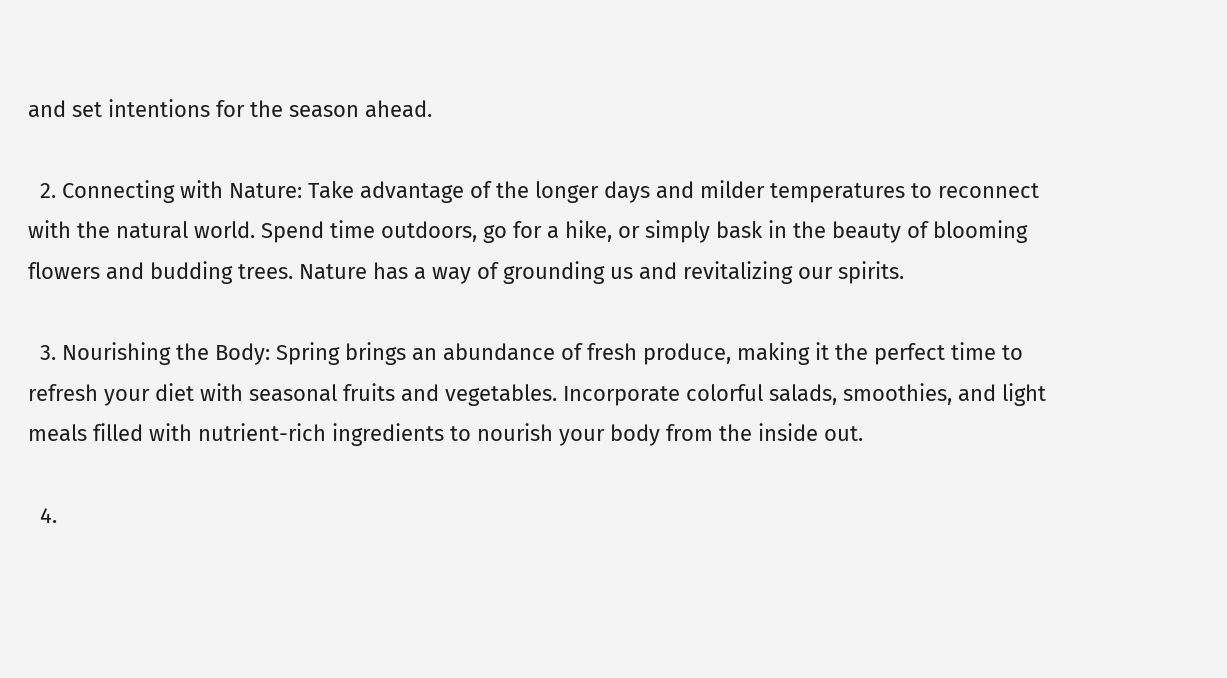and set intentions for the season ahead.

  2. Connecting with Nature: Take advantage of the longer days and milder temperatures to reconnect with the natural world. Spend time outdoors, go for a hike, or simply bask in the beauty of blooming flowers and budding trees. Nature has a way of grounding us and revitalizing our spirits.

  3. Nourishing the Body: Spring brings an abundance of fresh produce, making it the perfect time to refresh your diet with seasonal fruits and vegetables. Incorporate colorful salads, smoothies, and light meals filled with nutrient-rich ingredients to nourish your body from the inside out.

  4.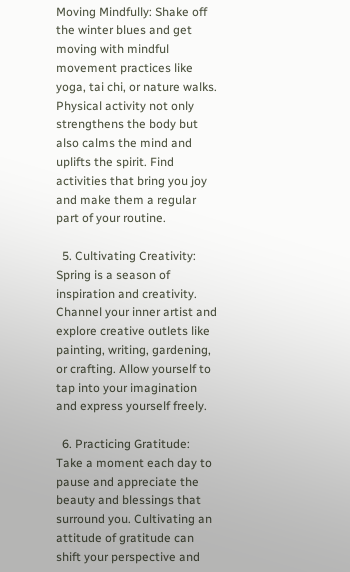Moving Mindfully: Shake off the winter blues and get moving with mindful movement practices like yoga, tai chi, or nature walks. Physical activity not only strengthens the body but also calms the mind and uplifts the spirit. Find activities that bring you joy and make them a regular part of your routine.

  5. Cultivating Creativity: Spring is a season of inspiration and creativity. Channel your inner artist and explore creative outlets like painting, writing, gardening, or crafting. Allow yourself to tap into your imagination and express yourself freely.

  6. Practicing Gratitude: Take a moment each day to pause and appreciate the beauty and blessings that surround you. Cultivating an attitude of gratitude can shift your perspective and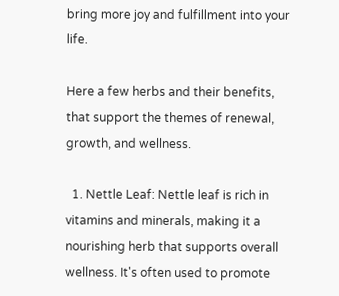bring more joy and fulfillment into your life.

Here a few herbs and their benefits, that support the themes of renewal, growth, and wellness.

  1. Nettle Leaf: Nettle leaf is rich in vitamins and minerals, making it a nourishing herb that supports overall wellness. It's often used to promote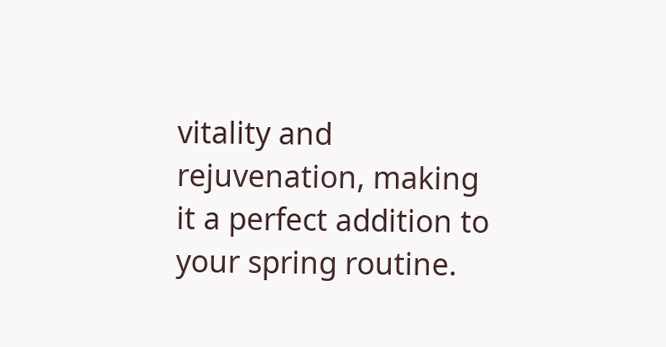vitality and rejuvenation, making it a perfect addition to your spring routine.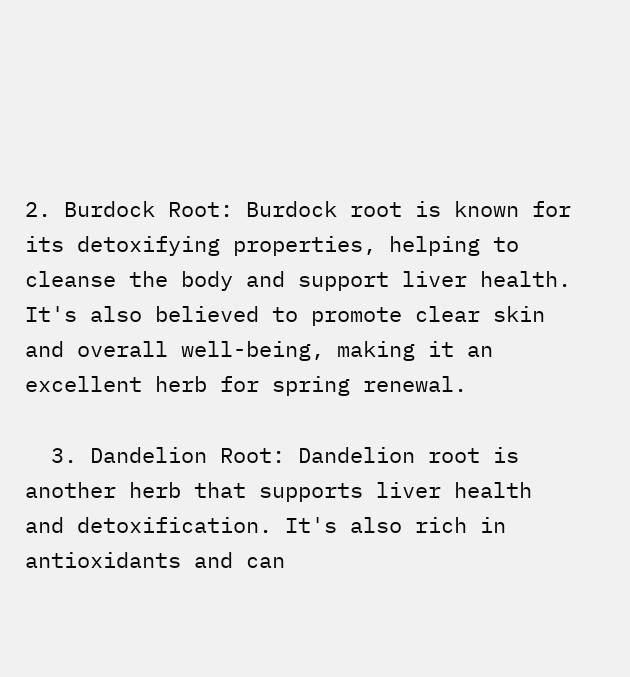2. Burdock Root: Burdock root is known for its detoxifying properties, helping to cleanse the body and support liver health. It's also believed to promote clear skin and overall well-being, making it an excellent herb for spring renewal.

  3. Dandelion Root: Dandelion root is another herb that supports liver health and detoxification. It's also rich in antioxidants and can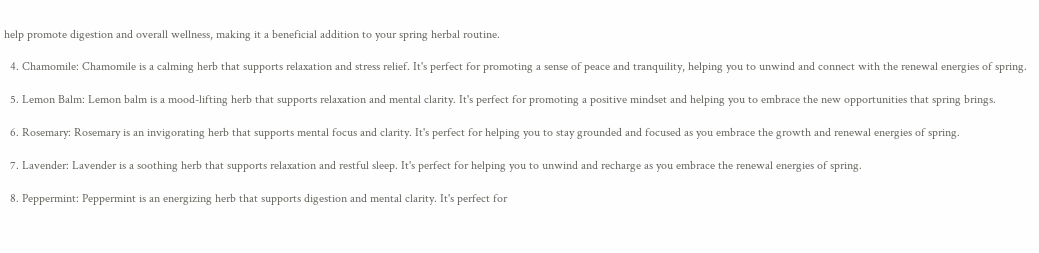help promote digestion and overall wellness, making it a beneficial addition to your spring herbal routine.

  4. Chamomile: Chamomile is a calming herb that supports relaxation and stress relief. It's perfect for promoting a sense of peace and tranquility, helping you to unwind and connect with the renewal energies of spring.

  5. Lemon Balm: Lemon balm is a mood-lifting herb that supports relaxation and mental clarity. It's perfect for promoting a positive mindset and helping you to embrace the new opportunities that spring brings.

  6. Rosemary: Rosemary is an invigorating herb that supports mental focus and clarity. It's perfect for helping you to stay grounded and focused as you embrace the growth and renewal energies of spring.

  7. Lavender: Lavender is a soothing herb that supports relaxation and restful sleep. It's perfect for helping you to unwind and recharge as you embrace the renewal energies of spring.

  8. Peppermint: Peppermint is an energizing herb that supports digestion and mental clarity. It's perfect for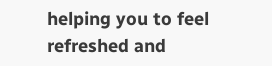helping you to feel refreshed and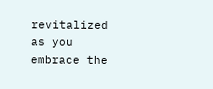revitalized as you embrace the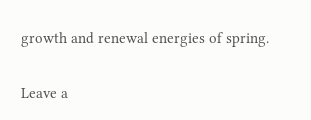growth and renewal energies of spring.


Leave a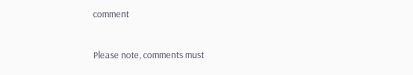comment

Please note, comments must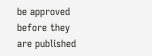be approved before they are published